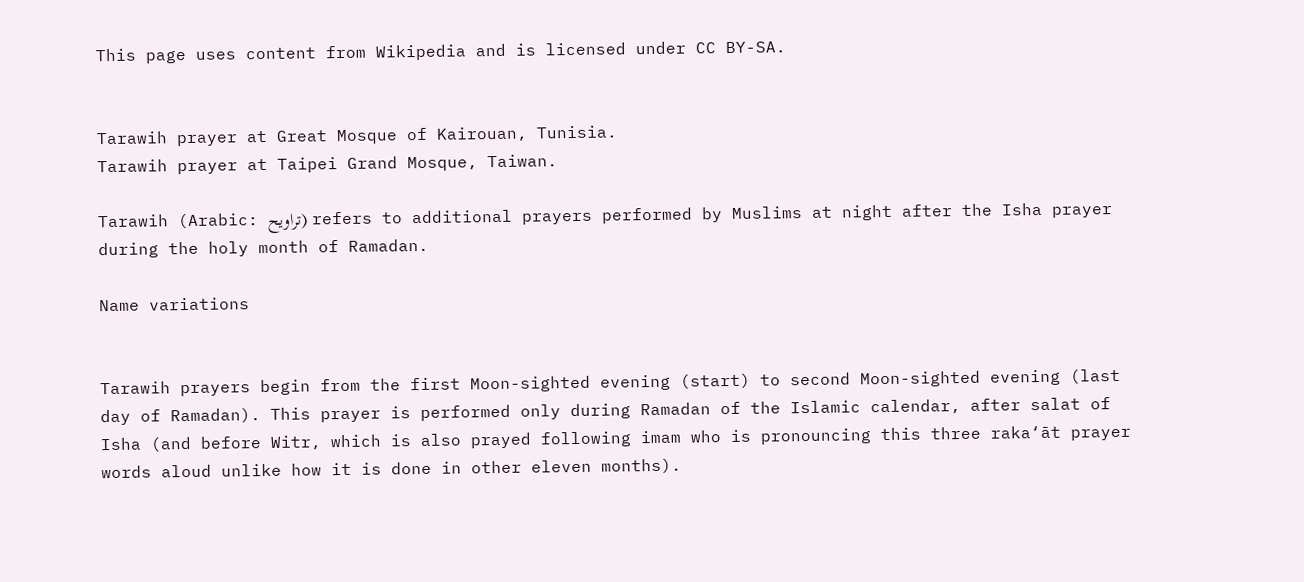This page uses content from Wikipedia and is licensed under CC BY-SA.


Tarawih prayer at Great Mosque of Kairouan, Tunisia.
Tarawih prayer at Taipei Grand Mosque, Taiwan.

Tarawih (Arabic: تراويح) refers to additional prayers performed by Muslims at night after the Isha prayer during the holy month of Ramadan.

Name variations


Tarawih prayers begin from the first Moon-sighted evening (start) to second Moon-sighted evening (last day of Ramadan). This prayer is performed only during Ramadan of the Islamic calendar, after salat of Isha (and before Witr, which is also prayed following imam who is pronouncing this three raka‘āt prayer words aloud unlike how it is done in other eleven months).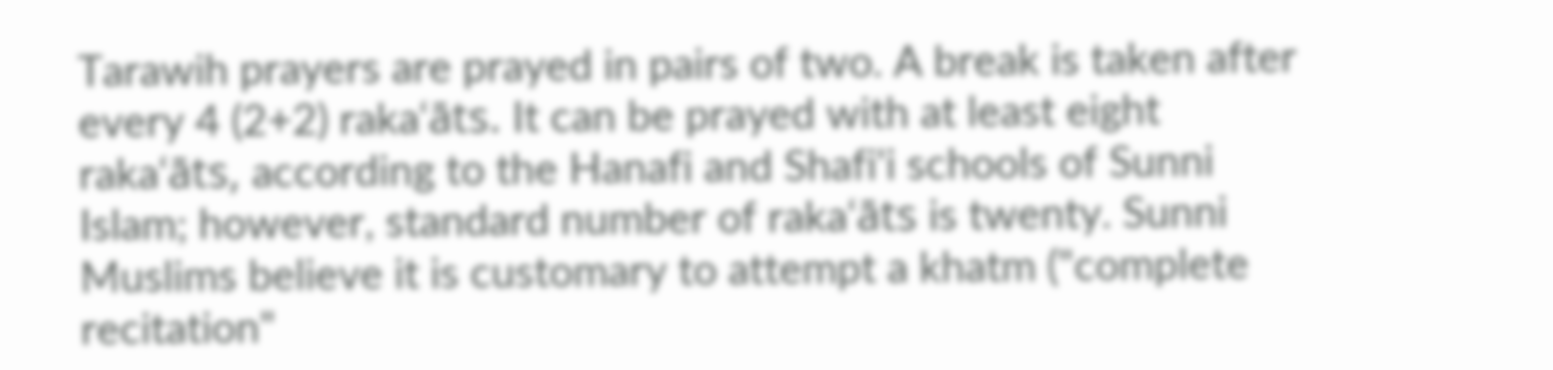Tarawih prayers are prayed in pairs of two. A break is taken after every 4 (2+2) raka‘āts. It can be prayed with at least eight raka‘āts, according to the Hanafi and Shafi'i schools of Sunni Islam; however, standard number of raka‘āts is twenty. Sunni Muslims believe it is customary to attempt a khatm ("complete recitation"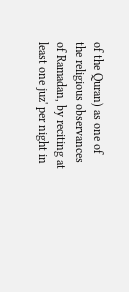of the Quran) as one of the religious observances of Ramadan, by reciting at least one juz' per night in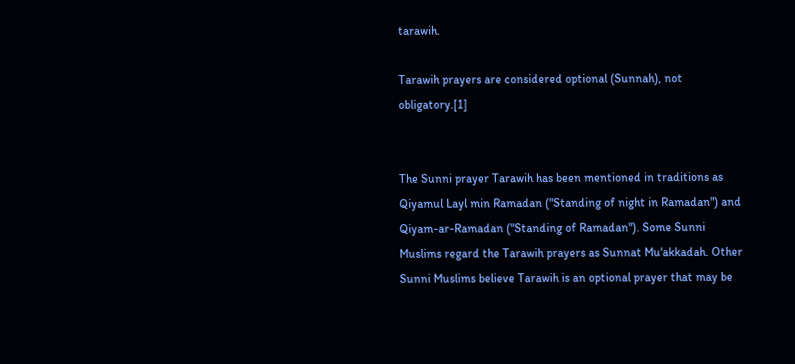tarawih.

Tarawih prayers are considered optional (Sunnah), not obligatory.[1]


The Sunni prayer Tarawih has been mentioned in traditions as Qiyamul Layl min Ramadan ("Standing of night in Ramadan") and Qiyam-ar-Ramadan ("Standing of Ramadan"). Some Sunni Muslims regard the Tarawih prayers as Sunnat Mu'akkadah. Other Sunni Muslims believe Tarawih is an optional prayer that may be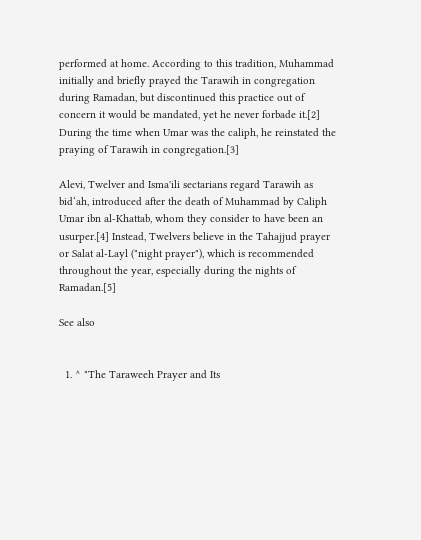performed at home. According to this tradition, Muhammad initially and briefly prayed the Tarawih in congregation during Ramadan, but discontinued this practice out of concern it would be mandated, yet he never forbade it.[2] During the time when Umar was the caliph, he reinstated the praying of Tarawih in congregation.[3]

Alevi, Twelver and Isma'ili sectarians regard Tarawih as bid‘ah, introduced after the death of Muhammad by Caliph Umar ibn al-Khattab, whom they consider to have been an usurper.[4] Instead, Twelvers believe in the Tahajjud prayer or Salat al-Layl ("night prayer"), which is recommended throughout the year, especially during the nights of Ramadan.[5]

See also


  1. ^ "The Taraweeh Prayer and Its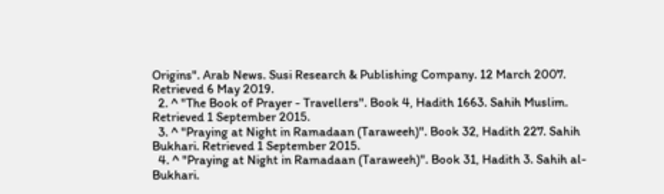Origins". Arab News. Susi Research & Publishing Company. 12 March 2007. Retrieved 6 May 2019.
  2. ^ "The Book of Prayer - Travellers". Book 4, Hadith 1663. Sahih Muslim. Retrieved 1 September 2015.
  3. ^ "Praying at Night in Ramadaan (Taraweeh)". Book 32, Hadith 227. Sahih Bukhari. Retrieved 1 September 2015.
  4. ^ "Praying at Night in Ramadaan (Taraweeh)". Book 31, Hadith 3. Sahih al-Bukhari.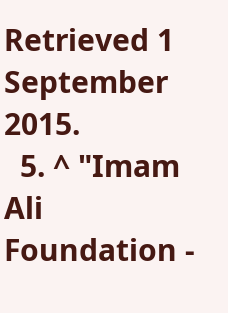Retrieved 1 September 2015.
  5. ^ "Imam Ali Foundation -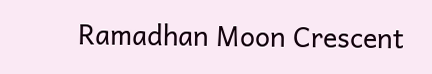Ramadhan Moon Crescent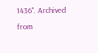1436". Archived from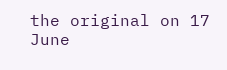the original on 17 June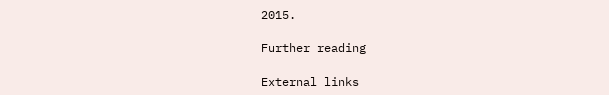2015.

Further reading

External links